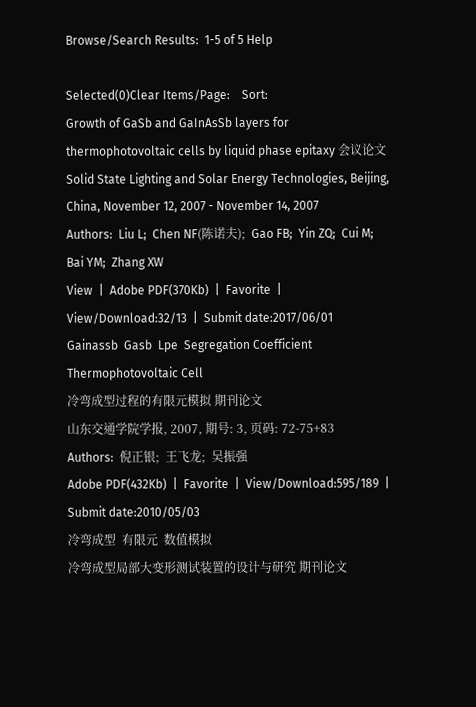Browse/Search Results:  1-5 of 5 Help

Selected(0)Clear Items/Page:    Sort:
Growth of GaSb and GaInAsSb layers for thermophotovoltaic cells by liquid phase epitaxy 会议论文
Solid State Lighting and Solar Energy Technologies, Beijing, China, November 12, 2007 - November 14, 2007
Authors:  Liu L;  Chen NF(陈诺夫);  Gao FB;  Yin ZQ;  Cui M;  Bai YM;  Zhang XW
View  |  Adobe PDF(370Kb)  |  Favorite  |  View/Download:32/13  |  Submit date:2017/06/01
Gainassb  Gasb  Lpe  Segregation Coefficient  Thermophotovoltaic Cell
冷弯成型过程的有限元模拟 期刊论文
山东交通学院学报, 2007, 期号: 3, 页码: 72-75+83
Authors:  倪正银;  王飞龙;  吴振强
Adobe PDF(432Kb)  |  Favorite  |  View/Download:595/189  |  Submit date:2010/05/03
冷弯成型  有限元  数值模拟
冷弯成型局部大变形测试装置的设计与研究 期刊论文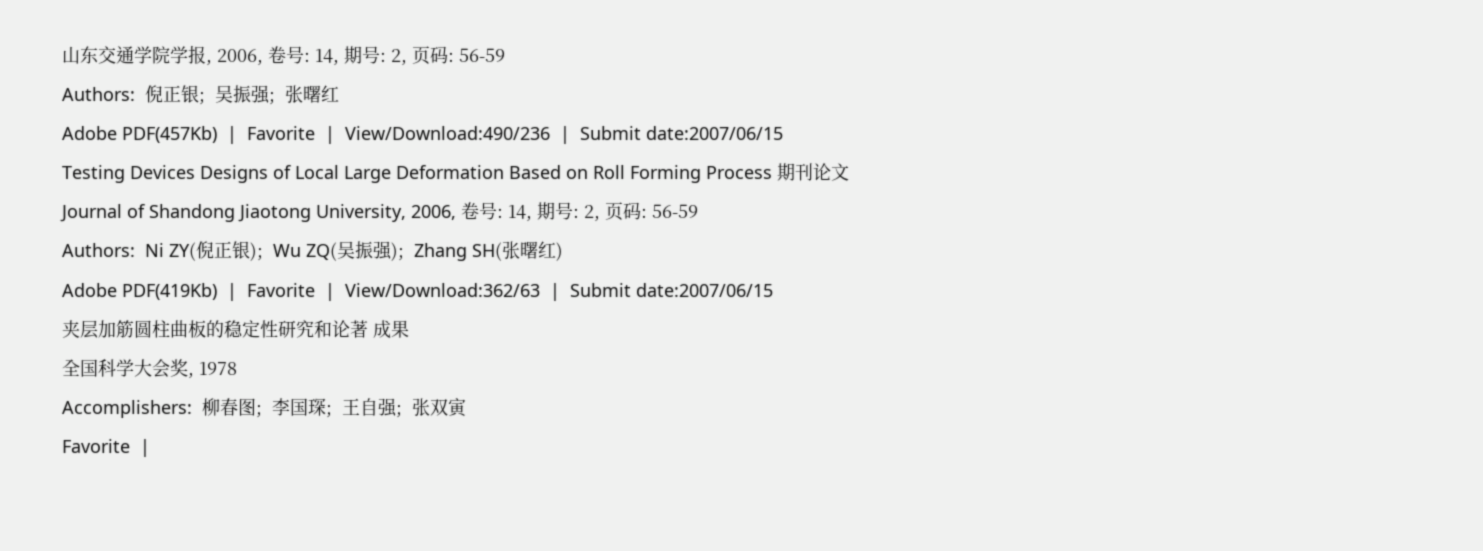山东交通学院学报, 2006, 卷号: 14, 期号: 2, 页码: 56-59
Authors:  倪正银;  吴振强;  张曙红
Adobe PDF(457Kb)  |  Favorite  |  View/Download:490/236  |  Submit date:2007/06/15
Testing Devices Designs of Local Large Deformation Based on Roll Forming Process 期刊论文
Journal of Shandong Jiaotong University, 2006, 卷号: 14, 期号: 2, 页码: 56-59
Authors:  Ni ZY(倪正银);  Wu ZQ(吴振强);  Zhang SH(张曙红)
Adobe PDF(419Kb)  |  Favorite  |  View/Download:362/63  |  Submit date:2007/06/15
夹层加筋圆柱曲板的稳定性研究和论著 成果
全国科学大会奖, 1978
Accomplishers:  柳春图;  李国琛;  王自强;  张双寅
Favorite  |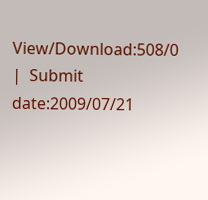View/Download:508/0  |  Submit date:2009/07/21